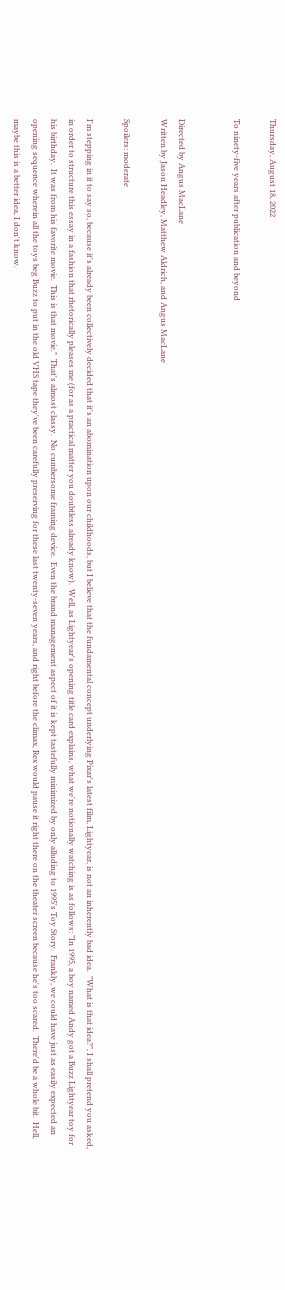Thursday, August 18, 2022

To ninety-five years after publication and beyond


Directed by Angus MacLane
Written by Jason Headley, Matthew Aldrich, and Angus MacLane

Spoilers: moderate

I'm stepping in it to say so, because it's already been collectively decided that it's an abomination upon our childhoods, but I believe that the fundamental concept underlying Pixar's latest film, Lightyear, is not an inherently bad idea.  "What is that idea?", I shall pretend you asked, in order to structure this essay in a fashion that rhetorically pleases me (for as a practical matter you doubtless already know).  Well, as Lightyear's opening title card explains, what we're notionally watching is as follows: "In 1995, a boy named Andy got a Buzz Lightyear toy for his birthday.  It was from his favorite movie.  This is that movie."  That's almost classy.  No cumbersome framing device.  Even the brand management aspect of it is kept tastefully minimized by only alluding to 1995's Toy Story.  Frankly, we could have just as easily expected an opening sequence wherein all the toys beg Buzz to put in the old VHS tape they've been carefully preserving for these last twenty-seven years, and right before the climax, Rex would pause it right there on the theater screen because he's too scared.  There'd be a whole bit.  Hell, maybe this is a better idea, I don't know.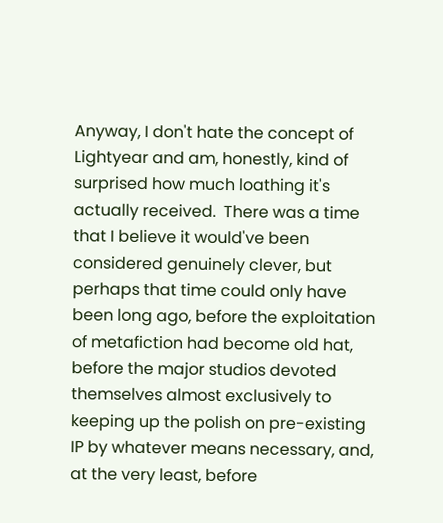Anyway, I don't hate the concept of Lightyear and am, honestly, kind of surprised how much loathing it's actually received.  There was a time that I believe it would've been considered genuinely clever, but perhaps that time could only have been long ago, before the exploitation of metafiction had become old hat, before the major studios devoted themselves almost exclusively to keeping up the polish on pre-existing IP by whatever means necessary, and, at the very least, before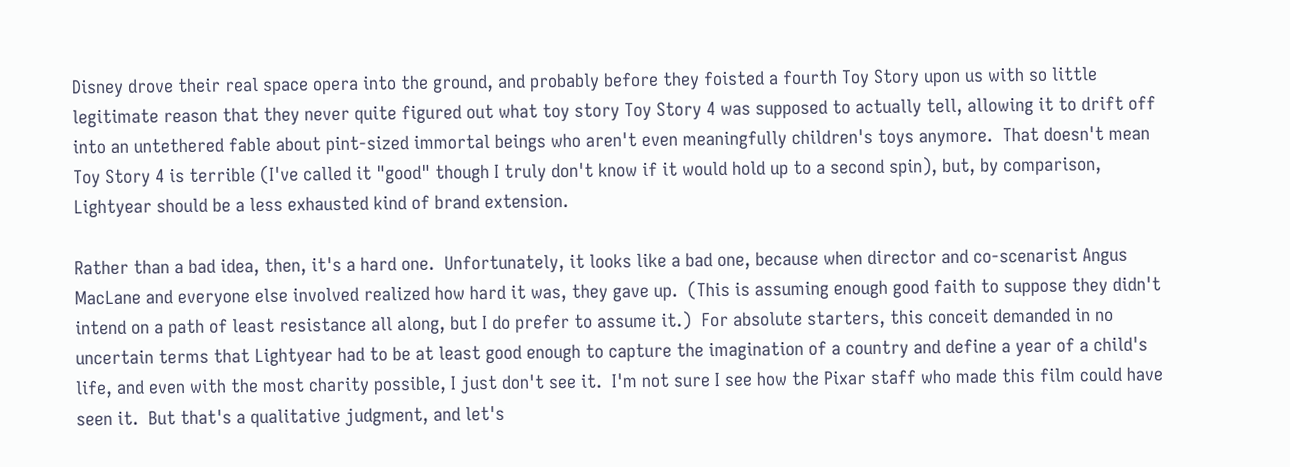Disney drove their real space opera into the ground, and probably before they foisted a fourth Toy Story upon us with so little legitimate reason that they never quite figured out what toy story Toy Story 4 was supposed to actually tell, allowing it to drift off into an untethered fable about pint-sized immortal beings who aren't even meaningfully children's toys anymore.  That doesn't mean Toy Story 4 is terrible (I've called it "good" though I truly don't know if it would hold up to a second spin), but, by comparison, Lightyear should be a less exhausted kind of brand extension.

Rather than a bad idea, then, it's a hard one.  Unfortunately, it looks like a bad one, because when director and co-scenarist Angus MacLane and everyone else involved realized how hard it was, they gave up.  (This is assuming enough good faith to suppose they didn't intend on a path of least resistance all along, but I do prefer to assume it.)  For absolute starters, this conceit demanded in no uncertain terms that Lightyear had to be at least good enough to capture the imagination of a country and define a year of a child's life, and even with the most charity possible, I just don't see it.  I'm not sure I see how the Pixar staff who made this film could have seen it.  But that's a qualitative judgment, and let's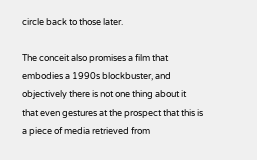circle back to those later.

The conceit also promises a film that embodies a 1990s blockbuster, and objectively there is not one thing about it that even gestures at the prospect that this is a piece of media retrieved from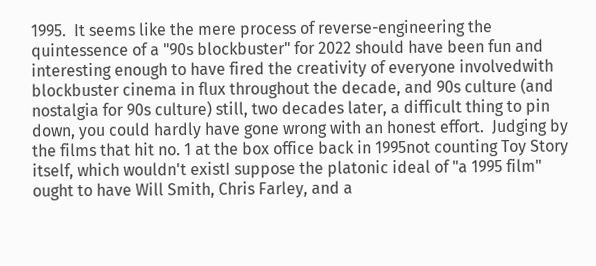1995.  It seems like the mere process of reverse-engineering the quintessence of a "90s blockbuster" for 2022 should have been fun and interesting enough to have fired the creativity of everyone involvedwith blockbuster cinema in flux throughout the decade, and 90s culture (and nostalgia for 90s culture) still, two decades later, a difficult thing to pin down, you could hardly have gone wrong with an honest effort.  Judging by the films that hit no. 1 at the box office back in 1995not counting Toy Story itself, which wouldn't existI suppose the platonic ideal of "a 1995 film" ought to have Will Smith, Chris Farley, and a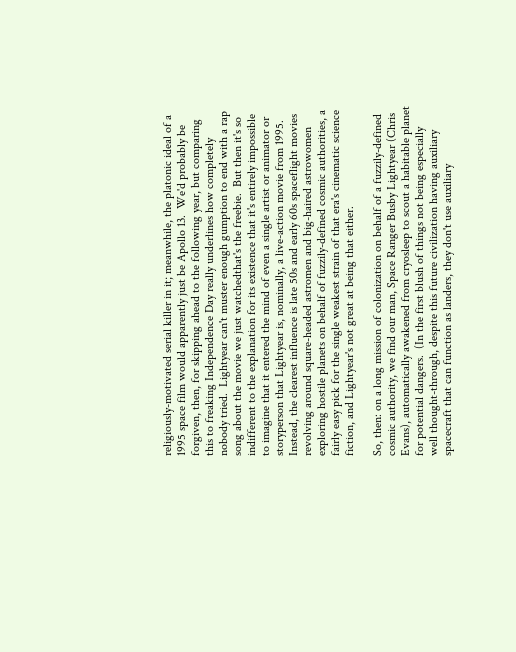religiously-motivated serial killer in it; meanwhile, the platonic ideal of a 1995 space film would apparently just be Apollo 13.  We'd probably be forgiven, then, for skipping ahead to the following year, but comparing this to freaking Independence Day really underlines how completely nobody tried.  Lightyear can't muster enough gumption to end with a rap song about the movie we just watchedthat's the freebie.  But then it's so indifferent to the explanation for its existence that it's entirely impossible to imagine that it entered the mind of even a single artist or animator or storyperson that Lightyear is, nominally, a live-action movie from 1995.  Instead, the clearest influence is late 50s and early 60s spaceflight movies revolving around square-headed astromen and big-haired astrowomen exploring hostile planets on behalf of fuzzily-defined cosmic authorities, a fairly easy pick for the single weakest strain of that era's cinematic science fiction, and Lightyear's not great at being that either.

So, then: on a long mission of colonization on behalf of a fuzzily-defined cosmic authority, we find our man, Space Ranger Busby Lightyear (Chris Evans), automatically awakened from cryosleep to scout a habitable planet for potential dangers.  (In the first blush of things not being especially well thought-through, despite this future civilization having auxiliary spacecraft that can function as landers, they don't use auxiliary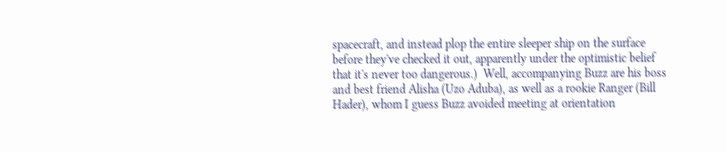spacecraft, and instead plop the entire sleeper ship on the surface before they've checked it out, apparently under the optimistic belief that it's never too dangerous.)  Well, accompanying Buzz are his boss and best friend Alisha (Uzo Aduba), as well as a rookie Ranger (Bill Hader), whom I guess Buzz avoided meeting at orientation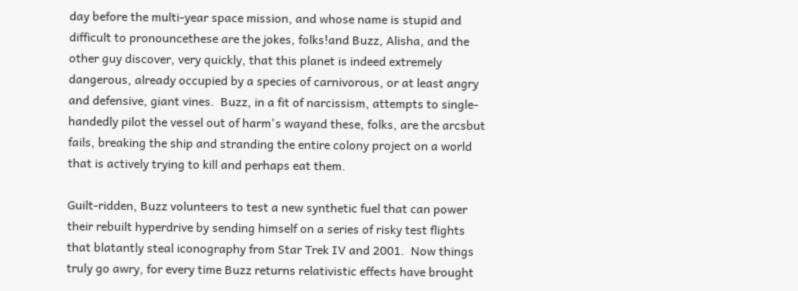day before the multi-year space mission, and whose name is stupid and difficult to pronouncethese are the jokes, folks!and Buzz, Alisha, and the other guy discover, very quickly, that this planet is indeed extremely dangerous, already occupied by a species of carnivorous, or at least angry and defensive, giant vines.  Buzz, in a fit of narcissism, attempts to single-handedly pilot the vessel out of harm's wayand these, folks, are the arcsbut fails, breaking the ship and stranding the entire colony project on a world that is actively trying to kill and perhaps eat them.

Guilt-ridden, Buzz volunteers to test a new synthetic fuel that can power their rebuilt hyperdrive by sending himself on a series of risky test flights that blatantly steal iconography from Star Trek IV and 2001.  Now things truly go awry, for every time Buzz returns relativistic effects have brought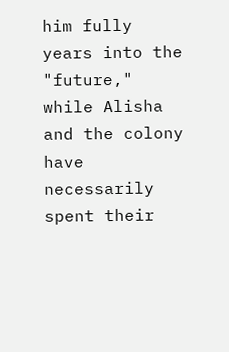him fully years into the "future," while Alisha and the colony have necessarily spent their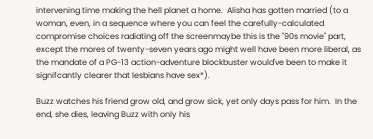intervening time making the hell planet a home.  Alisha has gotten married (to a woman, even, in a sequence where you can feel the carefully-calculated compromise choices radiating off the screenmaybe this is the "90s movie" part, except the mores of twenty-seven years ago might well have been more liberal, as the mandate of a PG-13 action-adventure blockbuster would've been to make it signifcantly clearer that lesbians have sex*).

Buzz watches his friend grow old, and grow sick, yet only days pass for him.  In the end, she dies, leaving Buzz with only his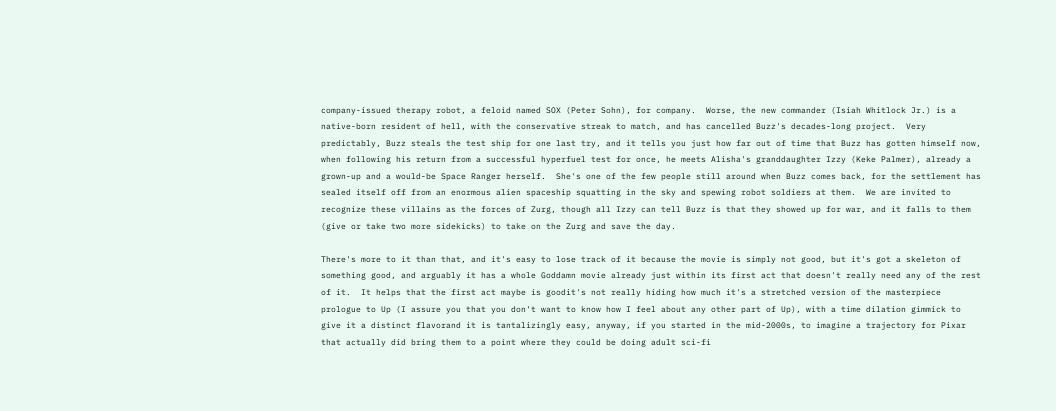company-issued therapy robot, a feloid named SOX (Peter Sohn), for company.  Worse, the new commander (Isiah Whitlock Jr.) is a native-born resident of hell, with the conservative streak to match, and has cancelled Buzz's decades-long project.  Very predictably, Buzz steals the test ship for one last try, and it tells you just how far out of time that Buzz has gotten himself now, when following his return from a successful hyperfuel test for once, he meets Alisha's granddaughter Izzy (Keke Palmer), already a grown-up and a would-be Space Ranger herself.  She's one of the few people still around when Buzz comes back, for the settlement has sealed itself off from an enormous alien spaceship squatting in the sky and spewing robot soldiers at them.  We are invited to recognize these villains as the forces of Zurg, though all Izzy can tell Buzz is that they showed up for war, and it falls to them (give or take two more sidekicks) to take on the Zurg and save the day.

There's more to it than that, and it's easy to lose track of it because the movie is simply not good, but it's got a skeleton of something good, and arguably it has a whole Goddamn movie already just within its first act that doesn't really need any of the rest of it.  It helps that the first act maybe is goodit's not really hiding how much it's a stretched version of the masterpiece prologue to Up (I assure you that you don't want to know how I feel about any other part of Up), with a time dilation gimmick to give it a distinct flavorand it is tantalizingly easy, anyway, if you started in the mid-2000s, to imagine a trajectory for Pixar that actually did bring them to a point where they could be doing adult sci-fi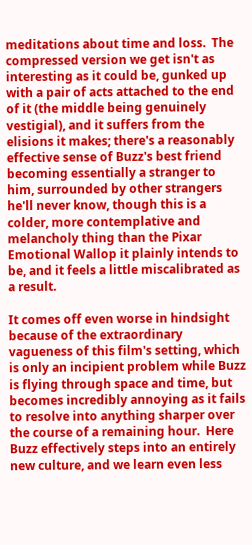meditations about time and loss.  The compressed version we get isn't as interesting as it could be, gunked up with a pair of acts attached to the end of it (the middle being genuinely vestigial), and it suffers from the elisions it makes; there's a reasonably effective sense of Buzz's best friend becoming essentially a stranger to him, surrounded by other strangers he'll never know, though this is a colder, more contemplative and melancholy thing than the Pixar Emotional Wallop it plainly intends to be, and it feels a little miscalibrated as a result.

It comes off even worse in hindsight because of the extraordinary vagueness of this film's setting, which is only an incipient problem while Buzz is flying through space and time, but becomes incredibly annoying as it fails to resolve into anything sharper over the course of a remaining hour.  Here Buzz effectively steps into an entirely new culture, and we learn even less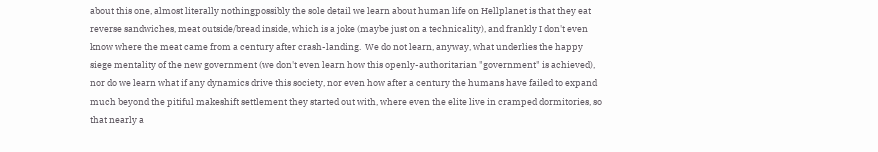about this one, almost literally nothingpossibly the sole detail we learn about human life on Hellplanet is that they eat reverse sandwiches, meat outside/bread inside, which is a joke (maybe just on a technicality), and frankly I don't even know where the meat came from a century after crash-landing.  We do not learn, anyway, what underlies the happy siege mentality of the new government (we don't even learn how this openly-authoritarian "government" is achieved), nor do we learn what if any dynamics drive this society, nor even how after a century the humans have failed to expand much beyond the pitiful makeshift settlement they started out with, where even the elite live in cramped dormitories, so that nearly a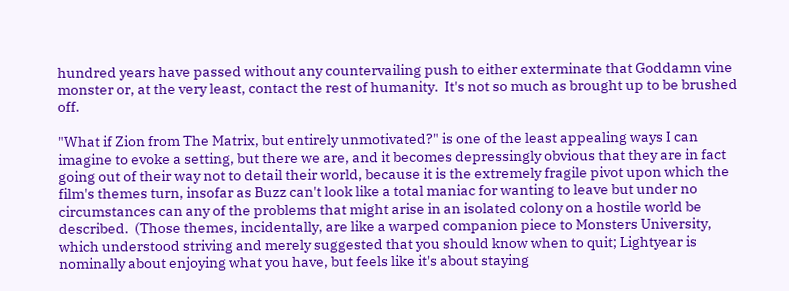hundred years have passed without any countervailing push to either exterminate that Goddamn vine monster or, at the very least, contact the rest of humanity.  It's not so much as brought up to be brushed off.

"What if Zion from The Matrix, but entirely unmotivated?" is one of the least appealing ways I can imagine to evoke a setting, but there we are, and it becomes depressingly obvious that they are in fact going out of their way not to detail their world, because it is the extremely fragile pivot upon which the film's themes turn, insofar as Buzz can't look like a total maniac for wanting to leave but under no circumstances can any of the problems that might arise in an isolated colony on a hostile world be described.  (Those themes, incidentally, are like a warped companion piece to Monsters University, which understood striving and merely suggested that you should know when to quit; Lightyear is nominally about enjoying what you have, but feels like it's about staying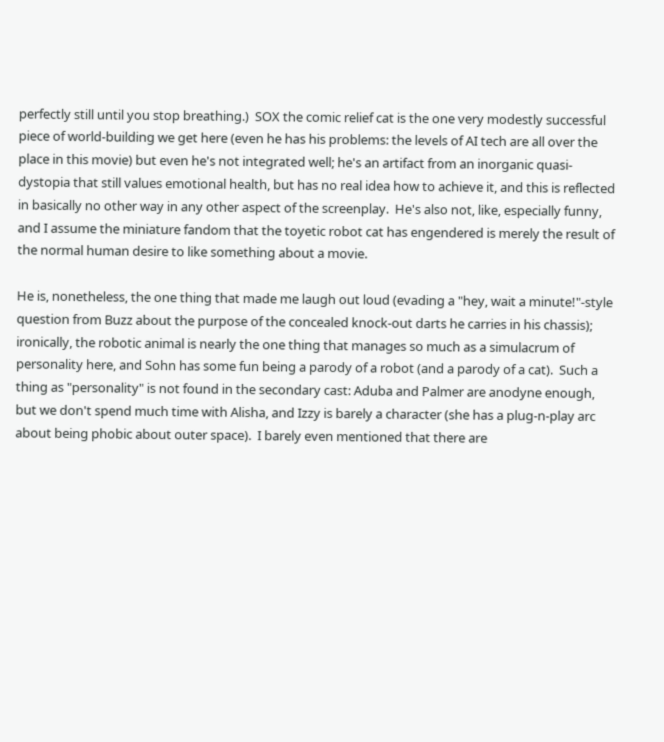perfectly still until you stop breathing.)  SOX the comic relief cat is the one very modestly successful piece of world-building we get here (even he has his problems: the levels of AI tech are all over the place in this movie) but even he's not integrated well; he's an artifact from an inorganic quasi-dystopia that still values emotional health, but has no real idea how to achieve it, and this is reflected in basically no other way in any other aspect of the screenplay.  He's also not, like, especially funny, and I assume the miniature fandom that the toyetic robot cat has engendered is merely the result of the normal human desire to like something about a movie.

He is, nonetheless, the one thing that made me laugh out loud (evading a "hey, wait a minute!"-style question from Buzz about the purpose of the concealed knock-out darts he carries in his chassis); ironically, the robotic animal is nearly the one thing that manages so much as a simulacrum of personality here, and Sohn has some fun being a parody of a robot (and a parody of a cat).  Such a thing as "personality" is not found in the secondary cast: Aduba and Palmer are anodyne enough, but we don't spend much time with Alisha, and Izzy is barely a character (she has a plug-n-play arc about being phobic about outer space).  I barely even mentioned that there are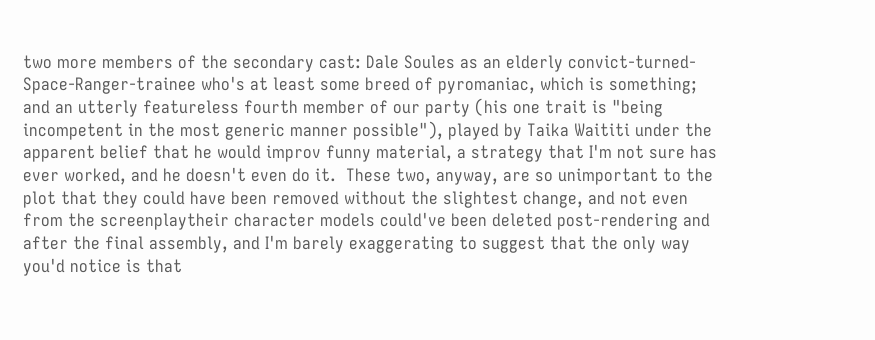two more members of the secondary cast: Dale Soules as an elderly convict-turned-Space-Ranger-trainee who's at least some breed of pyromaniac, which is something; and an utterly featureless fourth member of our party (his one trait is "being incompetent in the most generic manner possible"), played by Taika Waititi under the apparent belief that he would improv funny material, a strategy that I'm not sure has ever worked, and he doesn't even do it.  These two, anyway, are so unimportant to the plot that they could have been removed without the slightest change, and not even from the screenplaytheir character models could've been deleted post-rendering and after the final assembly, and I'm barely exaggerating to suggest that the only way you'd notice is that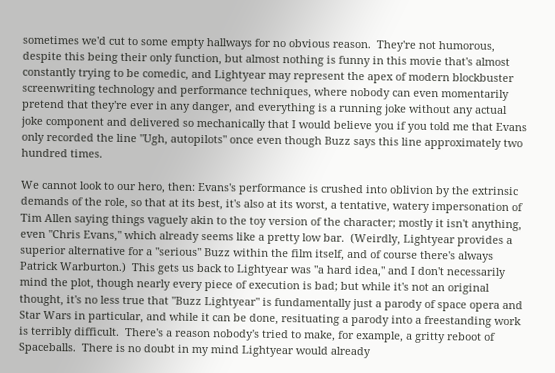sometimes we'd cut to some empty hallways for no obvious reason.  They're not humorous, despite this being their only function, but almost nothing is funny in this movie that's almost constantly trying to be comedic, and Lightyear may represent the apex of modern blockbuster screenwriting technology and performance techniques, where nobody can even momentarily pretend that they're ever in any danger, and everything is a running joke without any actual joke component and delivered so mechanically that I would believe you if you told me that Evans only recorded the line "Ugh, autopilots" once even though Buzz says this line approximately two hundred times.

We cannot look to our hero, then: Evans's performance is crushed into oblivion by the extrinsic demands of the role, so that at its best, it's also at its worst, a tentative, watery impersonation of Tim Allen saying things vaguely akin to the toy version of the character; mostly it isn't anything, even "Chris Evans," which already seems like a pretty low bar.  (Weirdly, Lightyear provides a superior alternative for a "serious" Buzz within the film itself, and of course there's always Patrick Warburton.)  This gets us back to Lightyear was "a hard idea," and I don't necessarily mind the plot, though nearly every piece of execution is bad; but while it's not an original thought, it's no less true that "Buzz Lightyear" is fundamentally just a parody of space opera and Star Wars in particular, and while it can be done, resituating a parody into a freestanding work is terribly difficult.  There's a reason nobody's tried to make, for example, a gritty reboot of Spaceballs.  There is no doubt in my mind Lightyear would already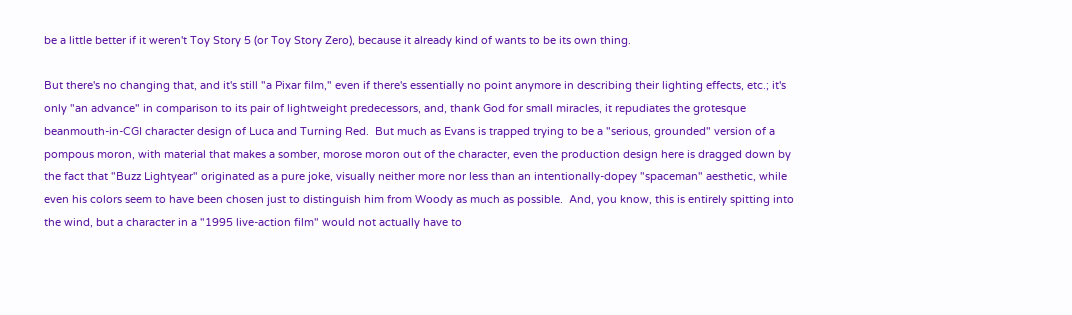be a little better if it weren't Toy Story 5 (or Toy Story Zero), because it already kind of wants to be its own thing.

But there's no changing that, and it's still "a Pixar film," even if there's essentially no point anymore in describing their lighting effects, etc.; it's only "an advance" in comparison to its pair of lightweight predecessors, and, thank God for small miracles, it repudiates the grotesque beanmouth-in-CGI character design of Luca and Turning Red.  But much as Evans is trapped trying to be a "serious, grounded" version of a pompous moron, with material that makes a somber, morose moron out of the character, even the production design here is dragged down by the fact that "Buzz Lightyear" originated as a pure joke, visually neither more nor less than an intentionally-dopey "spaceman" aesthetic, while even his colors seem to have been chosen just to distinguish him from Woody as much as possible.  And, you know, this is entirely spitting into the wind, but a character in a "1995 live-action film" would not actually have to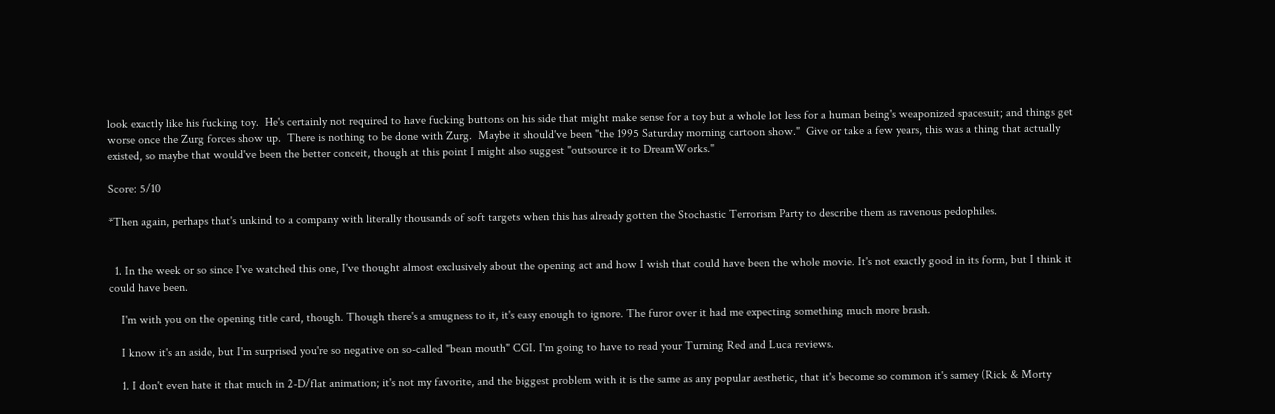look exactly like his fucking toy.  He's certainly not required to have fucking buttons on his side that might make sense for a toy but a whole lot less for a human being's weaponized spacesuit; and things get worse once the Zurg forces show up.  There is nothing to be done with Zurg.  Maybe it should've been "the 1995 Saturday morning cartoon show."  Give or take a few years, this was a thing that actually existed, so maybe that would've been the better conceit, though at this point I might also suggest "outsource it to DreamWorks."

Score: 5/10

*Then again, perhaps that's unkind to a company with literally thousands of soft targets when this has already gotten the Stochastic Terrorism Party to describe them as ravenous pedophiles.


  1. In the week or so since I've watched this one, I've thought almost exclusively about the opening act and how I wish that could have been the whole movie. It's not exactly good in its form, but I think it could have been.

    I'm with you on the opening title card, though. Though there's a smugness to it, it's easy enough to ignore. The furor over it had me expecting something much more brash.

    I know it's an aside, but I'm surprised you're so negative on so-called "bean mouth" CGI. I'm going to have to read your Turning Red and Luca reviews.

    1. I don't even hate it that much in 2-D/flat animation; it's not my favorite, and the biggest problem with it is the same as any popular aesthetic, that it's become so common it's samey (Rick & Morty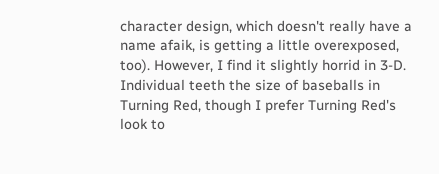character design, which doesn't really have a name afaik, is getting a little overexposed, too). However, I find it slightly horrid in 3-D. Individual teeth the size of baseballs in Turning Red, though I prefer Turning Red's look to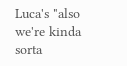Luca's "also we're kinda sorta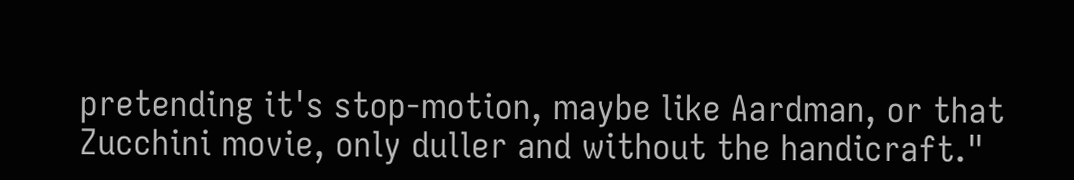pretending it's stop-motion, maybe like Aardman, or that Zucchini movie, only duller and without the handicraft."